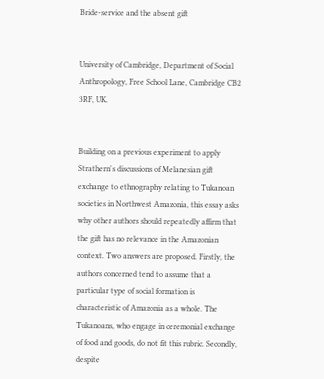Bride-service and the absent gift


University of Cambridge, Department of Social Anthropology, Free School Lane, Cambridge CB2 3RF, UK.


Building on a previous experiment to apply Strathern's discussions of Melanesian gift exchange to ethnography relating to Tukanoan societies in Northwest Amazonia, this essay asks why other authors should repeatedly affirm that the gift has no relevance in the Amazonian context. Two answers are proposed. Firstly, the authors concerned tend to assume that a particular type of social formation is characteristic of Amazonia as a whole. The Tukanoans, who engage in ceremonial exchange of food and goods, do not fit this rubric. Secondly, despite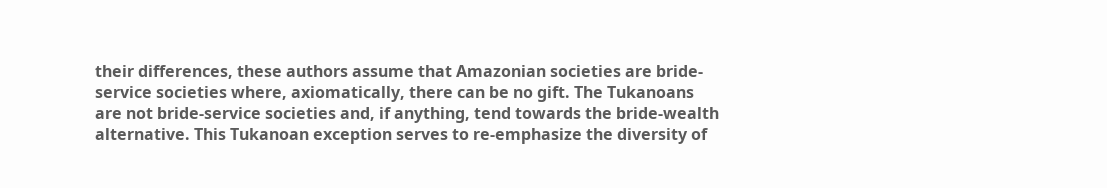their differences, these authors assume that Amazonian societies are bride-service societies where, axiomatically, there can be no gift. The Tukanoans are not bride-service societies and, if anything, tend towards the bride-wealth alternative. This Tukanoan exception serves to re-emphasize the diversity of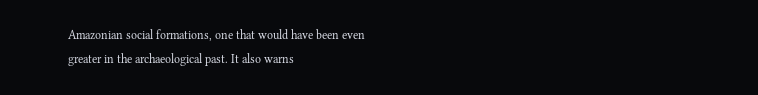Amazonian social formations, one that would have been even greater in the archaeological past. It also warns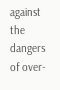against the dangers of over-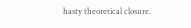hasty theoretical closure.